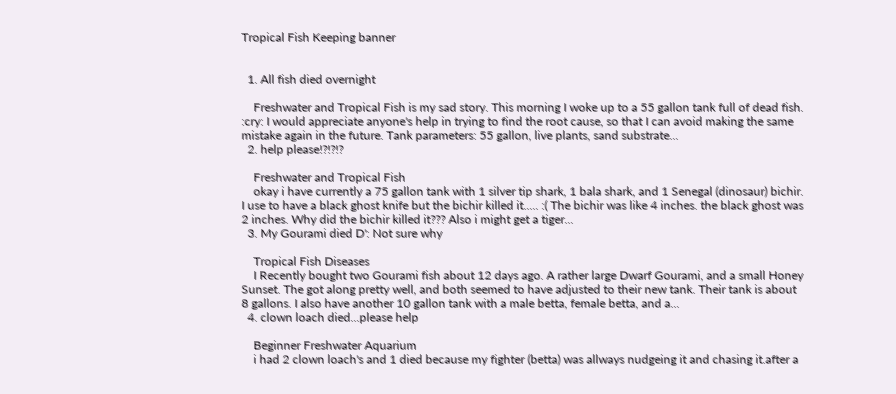Tropical Fish Keeping banner


  1. All fish died overnight

    Freshwater and Tropical Fish is my sad story. This morning I woke up to a 55 gallon tank full of dead fish. :cry: I would appreciate anyone's help in trying to find the root cause, so that I can avoid making the same mistake again in the future. Tank parameters: 55 gallon, live plants, sand substrate...
  2. help please!?!?!?

    Freshwater and Tropical Fish
    okay i have currently a 75 gallon tank with 1 silver tip shark, 1 bala shark, and 1 Senegal (dinosaur) bichir. I use to have a black ghost knife but the bichir killed it..... :( The bichir was like 4 inches. the black ghost was 2 inches. Why did the bichir killed it??? Also i might get a tiger...
  3. My Gourami died D': Not sure why

    Tropical Fish Diseases
    I Recently bought two Gourami fish about 12 days ago. A rather large Dwarf Gourami, and a small Honey Sunset. The got along pretty well, and both seemed to have adjusted to their new tank. Their tank is about 8 gallons. I also have another 10 gallon tank with a male betta, female betta, and a...
  4. clown loach died...please help

    Beginner Freshwater Aquarium
    i had 2 clown loach's and 1 died because my fighter (betta) was allways nudgeing it and chasing it.after a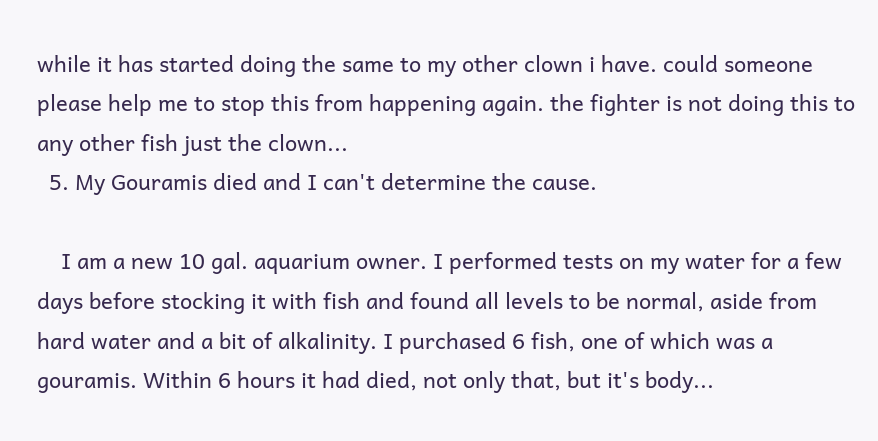while it has started doing the same to my other clown i have. could someone please help me to stop this from happening again. the fighter is not doing this to any other fish just the clown...
  5. My Gouramis died and I can't determine the cause.

    I am a new 10 gal. aquarium owner. I performed tests on my water for a few days before stocking it with fish and found all levels to be normal, aside from hard water and a bit of alkalinity. I purchased 6 fish, one of which was a gouramis. Within 6 hours it had died, not only that, but it's body...